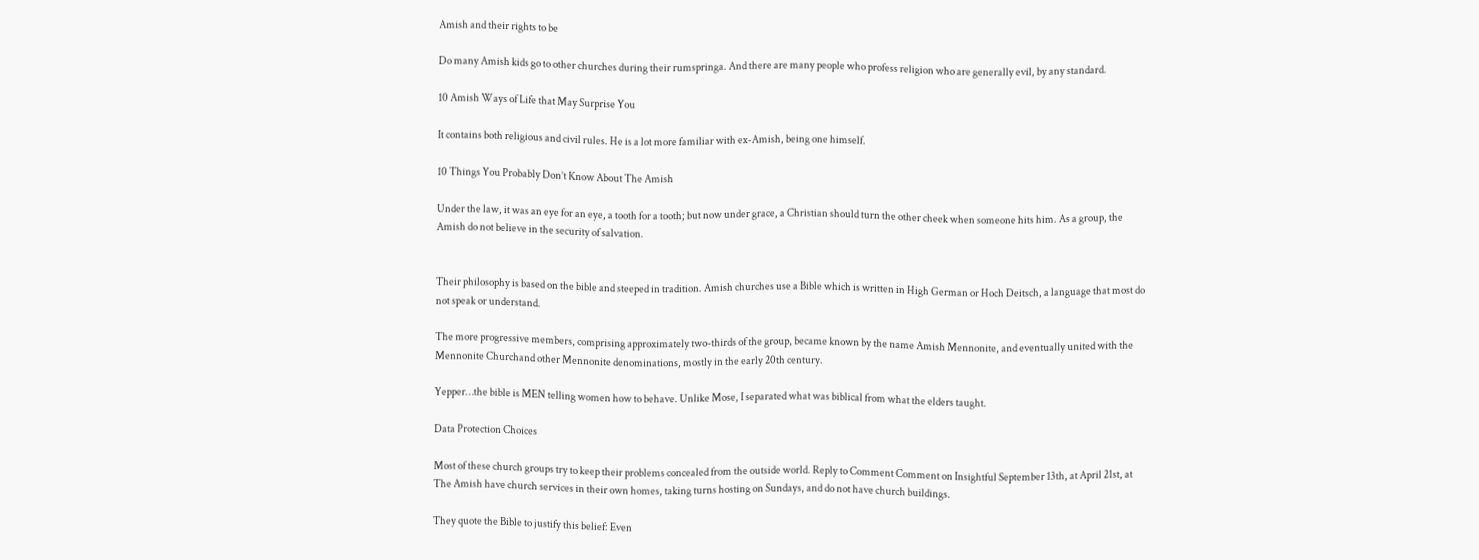Amish and their rights to be

Do many Amish kids go to other churches during their rumspringa. And there are many people who profess religion who are generally evil, by any standard.

10 Amish Ways of Life that May Surprise You

It contains both religious and civil rules. He is a lot more familiar with ex-Amish, being one himself.

10 Things You Probably Don’t Know About The Amish

Under the law, it was an eye for an eye, a tooth for a tooth; but now under grace, a Christian should turn the other cheek when someone hits him. As a group, the Amish do not believe in the security of salvation.


Their philosophy is based on the bible and steeped in tradition. Amish churches use a Bible which is written in High German or Hoch Deitsch, a language that most do not speak or understand.

The more progressive members, comprising approximately two-thirds of the group, became known by the name Amish Mennonite, and eventually united with the Mennonite Churchand other Mennonite denominations, mostly in the early 20th century.

Yepper…the bible is MEN telling women how to behave. Unlike Mose, I separated what was biblical from what the elders taught.

Data Protection Choices

Most of these church groups try to keep their problems concealed from the outside world. Reply to Comment Comment on Insightful September 13th, at April 21st, at The Amish have church services in their own homes, taking turns hosting on Sundays, and do not have church buildings.

They quote the Bible to justify this belief: Even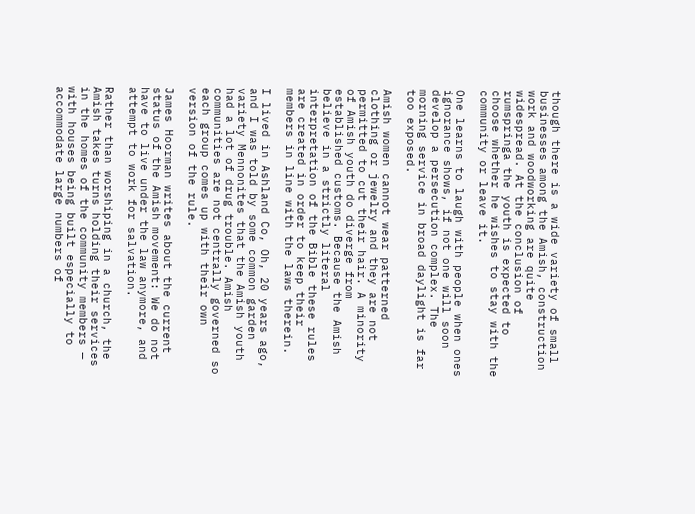though there is a wide variety of small businesses among the Amish, construction work and woodworking are quite widespread. At the conclusion of rumspringa the youth is expected to choose whether he wishes to stay with the community or leave it.

One learns to laugh with people when ones ignorance shows, if not one will soon develop a persecution complex. The morning service in broad daylight is far too exposed.

Amish women cannot wear patterned clothing or jewelry and they are not permitted to cut their hair. A minority of Amish youth do diverge from established customs. Because the Amish believe in a strictly literal interpretation of the Bible these rules are created in order to keep their members in line with the laws therein.

I lived in Ashland Co, Oh, 20 years ago, and I was told by some common garden variety Mennonites that the Amish youth had a lot of drug trouble. Amish communities are not centrally governed so each group comes up with their own version of the rule.

James Hoorman writes about the current status of the Amish movement: We do not have to live under the law anymore, and attempt to work for salvation.

Rather than worshiping in a church, the Amish takes turns holding their services in the homes of the community members — with houses being built especially to accommodate large numbers of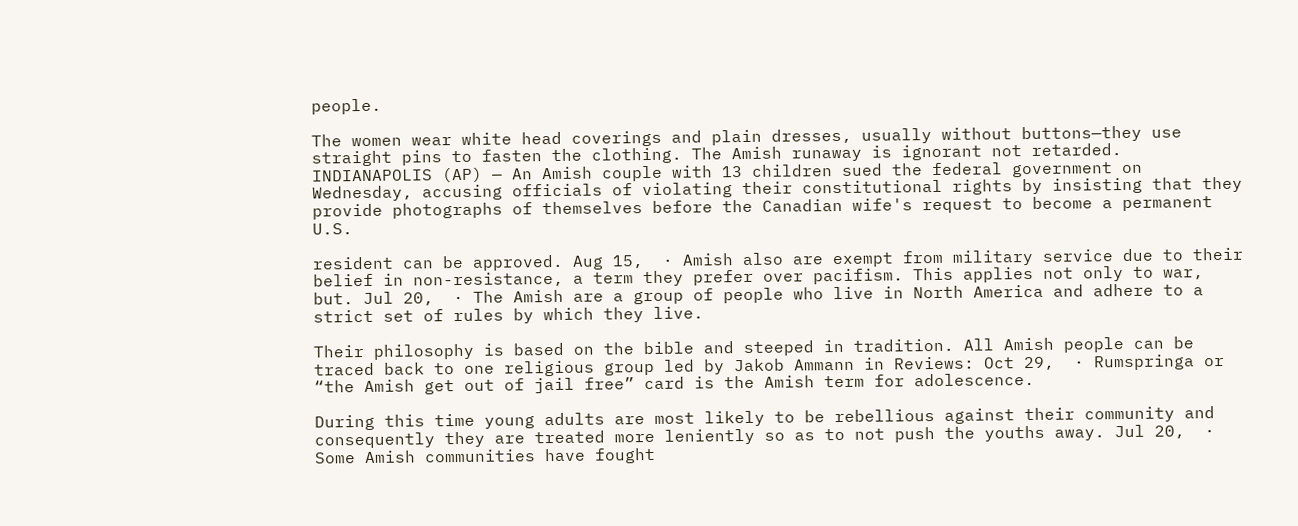people.

The women wear white head coverings and plain dresses, usually without buttons—they use straight pins to fasten the clothing. The Amish runaway is ignorant not retarded. INDIANAPOLIS (AP) — An Amish couple with 13 children sued the federal government on Wednesday, accusing officials of violating their constitutional rights by insisting that they provide photographs of themselves before the Canadian wife's request to become a permanent U.S.

resident can be approved. Aug 15,  · Amish also are exempt from military service due to their belief in non-resistance, a term they prefer over pacifism. This applies not only to war, but. Jul 20,  · The Amish are a group of people who live in North America and adhere to a strict set of rules by which they live.

Their philosophy is based on the bible and steeped in tradition. All Amish people can be traced back to one religious group led by Jakob Ammann in Reviews: Oct 29,  · Rumspringa or “the Amish get out of jail free” card is the Amish term for adolescence.

During this time young adults are most likely to be rebellious against their community and consequently they are treated more leniently so as to not push the youths away. Jul 20,  · Some Amish communities have fought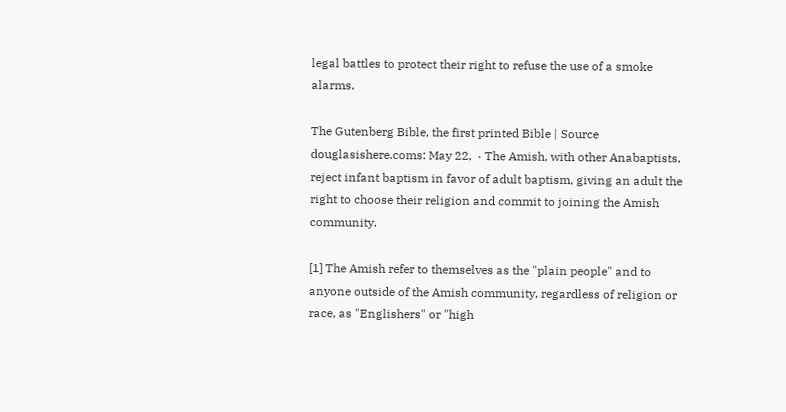legal battles to protect their right to refuse the use of a smoke alarms.

The Gutenberg Bible, the first printed Bible | Source douglasishere.coms: May 22,  · The Amish, with other Anabaptists, reject infant baptism in favor of adult baptism, giving an adult the right to choose their religion and commit to joining the Amish community.

[1] The Amish refer to themselves as the "plain people" and to anyone outside of the Amish community, regardless of religion or race, as "Englishers" or "high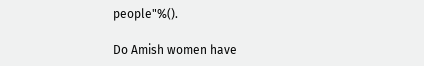people"%().

Do Amish women have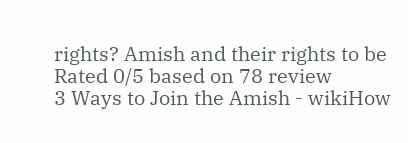rights? Amish and their rights to be
Rated 0/5 based on 78 review
3 Ways to Join the Amish - wikiHow